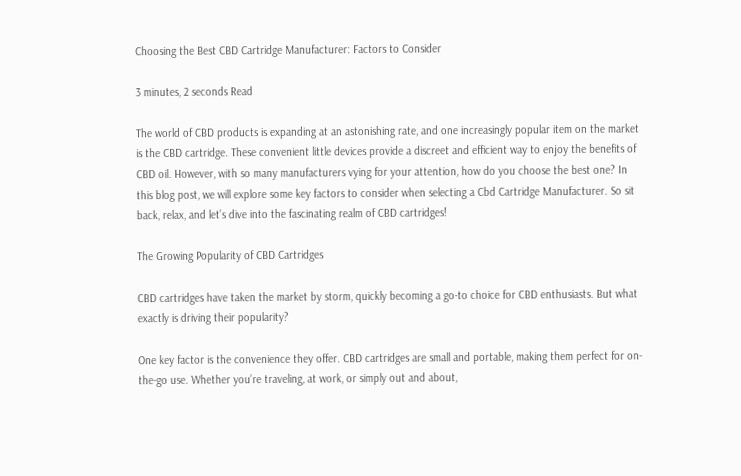Choosing the Best CBD Cartridge Manufacturer: Factors to Consider

3 minutes, 2 seconds Read

The world of CBD products is expanding at an astonishing rate, and one increasingly popular item on the market is the CBD cartridge. These convenient little devices provide a discreet and efficient way to enjoy the benefits of CBD oil. However, with so many manufacturers vying for your attention, how do you choose the best one? In this blog post, we will explore some key factors to consider when selecting a Cbd Cartridge Manufacturer. So sit back, relax, and let’s dive into the fascinating realm of CBD cartridges!

The Growing Popularity of CBD Cartridges

CBD cartridges have taken the market by storm, quickly becoming a go-to choice for CBD enthusiasts. But what exactly is driving their popularity?

One key factor is the convenience they offer. CBD cartridges are small and portable, making them perfect for on-the-go use. Whether you’re traveling, at work, or simply out and about,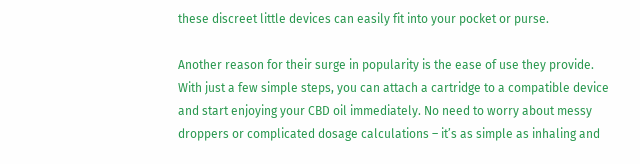these discreet little devices can easily fit into your pocket or purse.

Another reason for their surge in popularity is the ease of use they provide. With just a few simple steps, you can attach a cartridge to a compatible device and start enjoying your CBD oil immediately. No need to worry about messy droppers or complicated dosage calculations – it’s as simple as inhaling and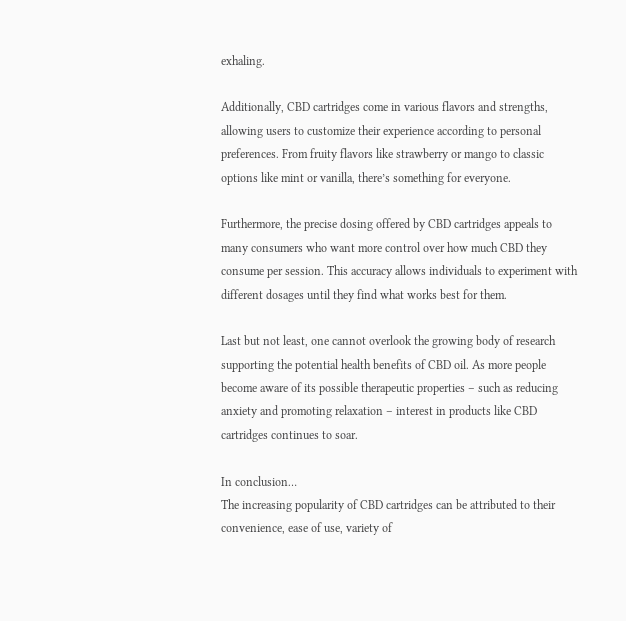exhaling.

Additionally, CBD cartridges come in various flavors and strengths, allowing users to customize their experience according to personal preferences. From fruity flavors like strawberry or mango to classic options like mint or vanilla, there’s something for everyone.

Furthermore, the precise dosing offered by CBD cartridges appeals to many consumers who want more control over how much CBD they consume per session. This accuracy allows individuals to experiment with different dosages until they find what works best for them.

Last but not least, one cannot overlook the growing body of research supporting the potential health benefits of CBD oil. As more people become aware of its possible therapeutic properties – such as reducing anxiety and promoting relaxation – interest in products like CBD cartridges continues to soar.

In conclusion…
The increasing popularity of CBD cartridges can be attributed to their convenience, ease of use, variety of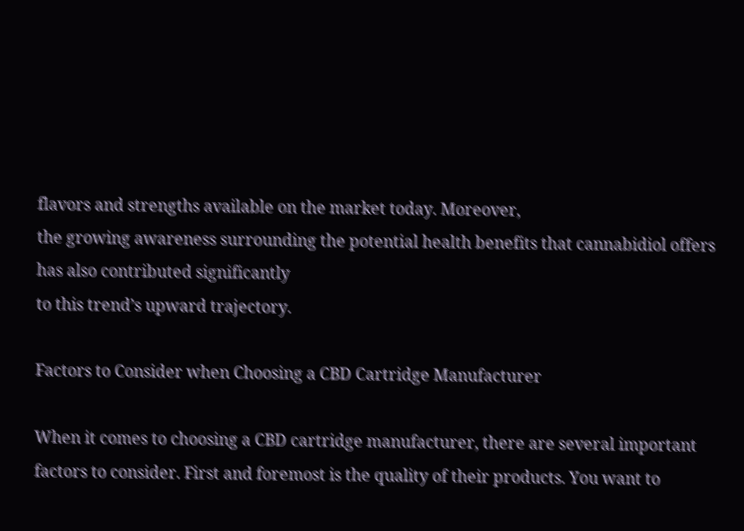flavors and strengths available on the market today. Moreover,
the growing awareness surrounding the potential health benefits that cannabidiol offers has also contributed significantly
to this trend’s upward trajectory.

Factors to Consider when Choosing a CBD Cartridge Manufacturer

When it comes to choosing a CBD cartridge manufacturer, there are several important factors to consider. First and foremost is the quality of their products. You want to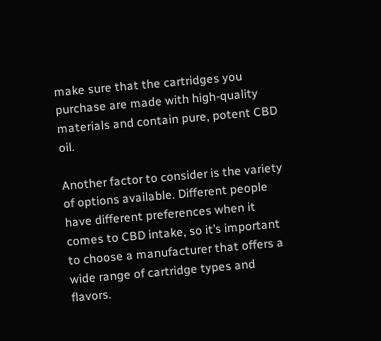make sure that the cartridges you purchase are made with high-quality materials and contain pure, potent CBD oil.

Another factor to consider is the variety of options available. Different people have different preferences when it comes to CBD intake, so it’s important to choose a manufacturer that offers a wide range of cartridge types and flavors.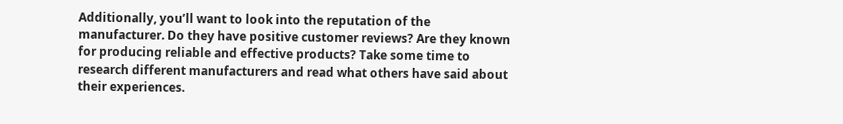Additionally, you’ll want to look into the reputation of the manufacturer. Do they have positive customer reviews? Are they known for producing reliable and effective products? Take some time to research different manufacturers and read what others have said about their experiences.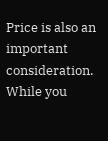Price is also an important consideration. While you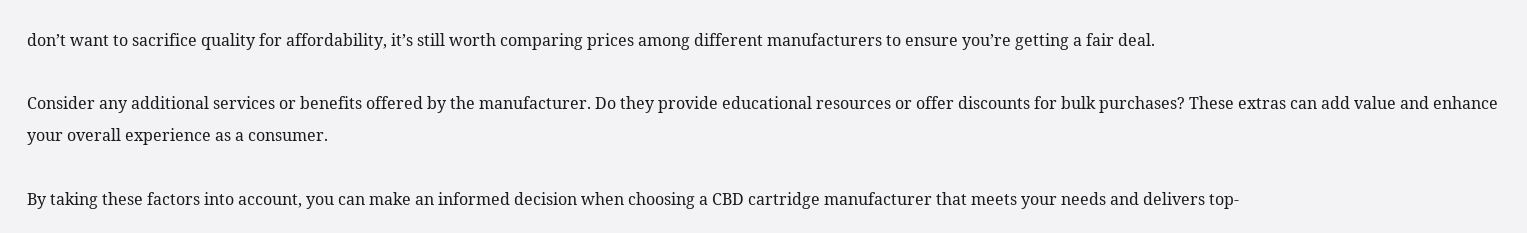don’t want to sacrifice quality for affordability, it’s still worth comparing prices among different manufacturers to ensure you’re getting a fair deal.

Consider any additional services or benefits offered by the manufacturer. Do they provide educational resources or offer discounts for bulk purchases? These extras can add value and enhance your overall experience as a consumer.

By taking these factors into account, you can make an informed decision when choosing a CBD cartridge manufacturer that meets your needs and delivers top-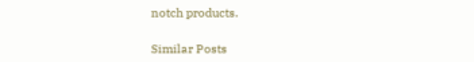notch products.

Similar Posts